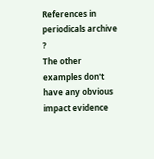References in periodicals archive ?
The other examples don't have any obvious impact evidence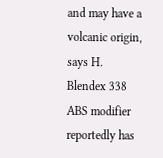and may have a volcanic origin, says H.
Blendex 338 ABS modifier reportedly has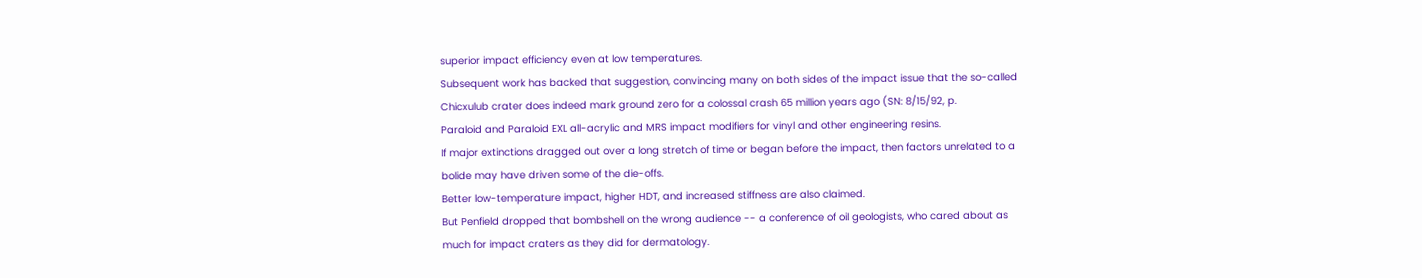superior impact efficiency even at low temperatures.
Subsequent work has backed that suggestion, convincing many on both sides of the impact issue that the so-called Chicxulub crater does indeed mark ground zero for a colossal crash 65 million years ago (SN: 8/15/92, p.
Paraloid and Paraloid EXL all-acrylic and MRS impact modifiers for vinyl and other engineering resins.
If major extinctions dragged out over a long stretch of time or began before the impact, then factors unrelated to a bolide may have driven some of the die-offs.
Better low-temperature impact, higher HDT, and increased stiffness are also claimed.
But Penfield dropped that bombshell on the wrong audience -- a conference of oil geologists, who cared about as much for impact craters as they did for dermatology.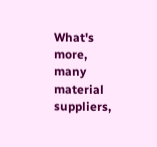What's more, many material suppliers,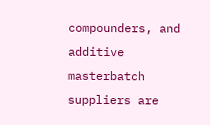compounders, and additive masterbatch suppliers are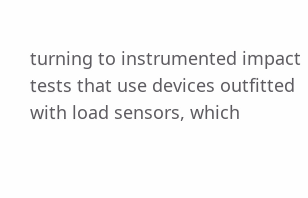turning to instrumented impact tests that use devices outfitted with load sensors, which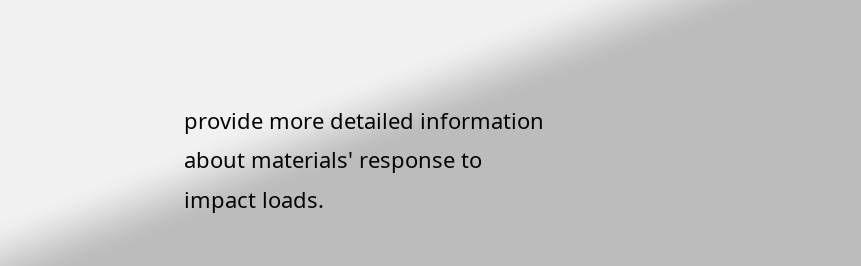provide more detailed information about materials' response to impact loads.